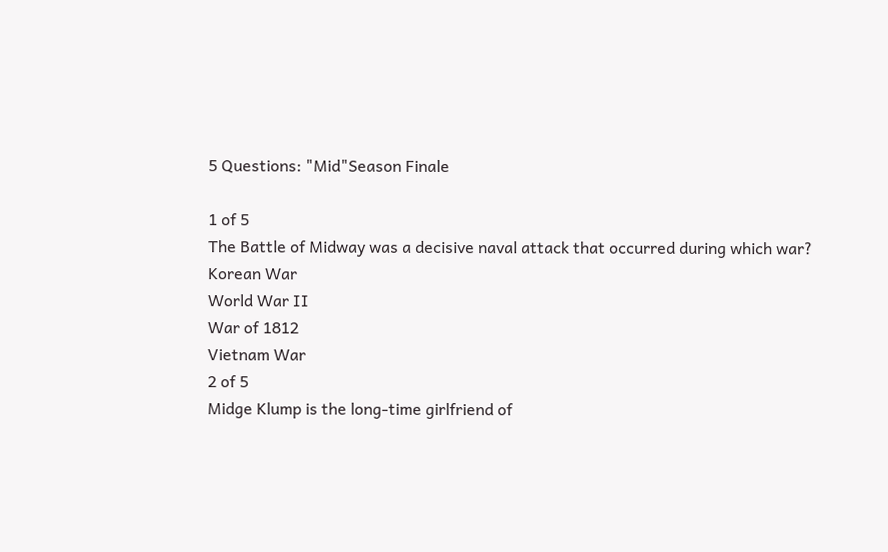5 Questions: "Mid"Season Finale

1 of 5
The Battle of Midway was a decisive naval attack that occurred during which war?
Korean War
World War II
War of 1812
Vietnam War
2 of 5
Midge Klump is the long-time girlfriend of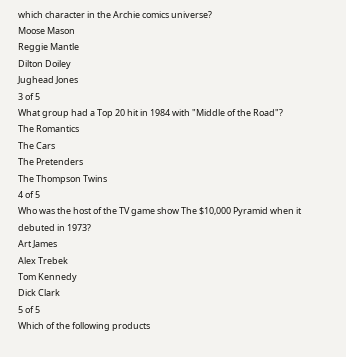which character in the Archie comics universe?
Moose Mason
Reggie Mantle
Dilton Doiley
Jughead Jones
3 of 5
What group had a Top 20 hit in 1984 with "Middle of the Road"?
The Romantics
The Cars
The Pretenders
The Thompson Twins
4 of 5
Who was the host of the TV game show The $10,000 Pyramid when it debuted in 1973?
Art James
Alex Trebek
Tom Kennedy
Dick Clark
5 of 5
Which of the following products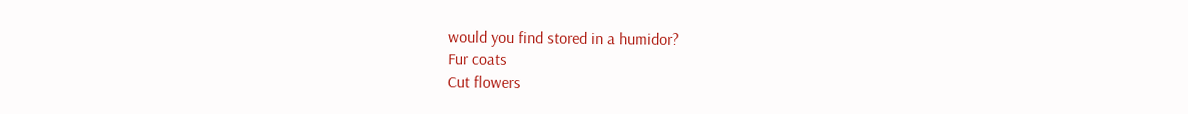would you find stored in a humidor?
Fur coats
Cut flowers